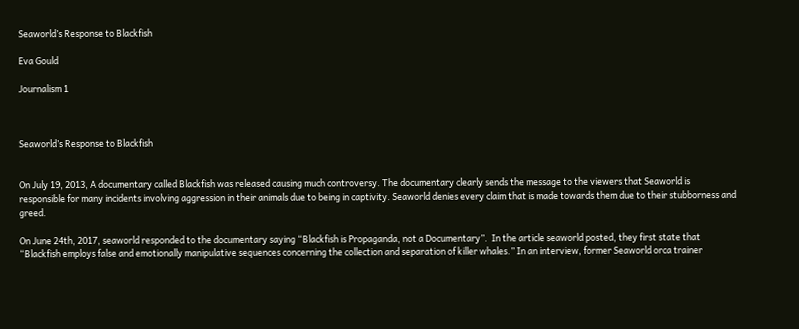Seaworld’s Response to Blackfish

Eva Gould

Journalism 1



Seaworld’s Response to Blackfish


On July 19, 2013, A documentary called Blackfish was released causing much controversy. The documentary clearly sends the message to the viewers that Seaworld is responsible for many incidents involving aggression in their animals due to being in captivity. Seaworld denies every claim that is made towards them due to their stubborness and greed.

On June 24th, 2017, seaworld responded to the documentary saying “Blackfish is Propaganda, not a Documentary”.  In the article seaworld posted, they first state that “Blackfish employs false and emotionally manipulative sequences concerning the collection and separation of killer whales.” In an interview, former Seaworld orca trainer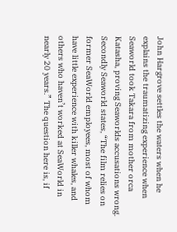John Hargrove settles the waters when he explains the traumatizing experience when Seaworld took Takara from mother orca Katasha, proving Seaworlds accusations wrong.  Secondly Seaworld states, “The film relies on former SeaWorld employees, most of whom have little experience with killer whales, and others who haven’t worked at SeaWorld in nearly 20 years.” The question here is, if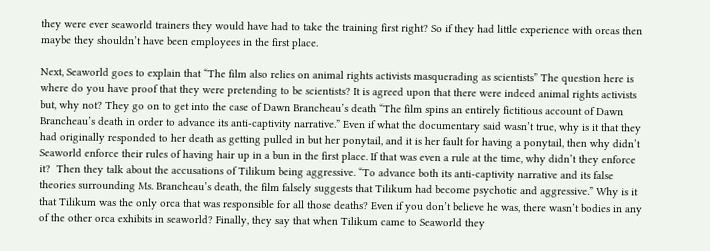they were ever seaworld trainers they would have had to take the training first right? So if they had little experience with orcas then maybe they shouldn’t have been employees in the first place.

Next, Seaworld goes to explain that “The film also relies on animal rights activists masquerading as scientists” The question here is where do you have proof that they were pretending to be scientists? It is agreed upon that there were indeed animal rights activists but, why not? They go on to get into the case of Dawn Brancheau’s death “The film spins an entirely fictitious account of Dawn Brancheau’s death in order to advance its anti-captivity narrative.” Even if what the documentary said wasn’t true, why is it that they had originally responded to her death as getting pulled in but her ponytail, and it is her fault for having a ponytail, then why didn’t Seaworld enforce their rules of having hair up in a bun in the first place. If that was even a rule at the time, why didn’t they enforce it?  Then they talk about the accusations of Tilikum being aggressive. “To advance both its anti-captivity narrative and its false theories surrounding Ms. Brancheau’s death, the film falsely suggests that Tilikum had become psychotic and aggressive.” Why is it that Tilikum was the only orca that was responsible for all those deaths? Even if you don’t believe he was, there wasn’t bodies in any of the other orca exhibits in seaworld? Finally, they say that when Tilikum came to Seaworld they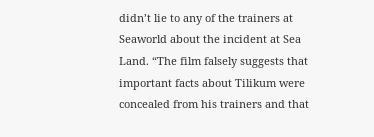didn’t lie to any of the trainers at Seaworld about the incident at Sea Land. “The film falsely suggests that important facts about Tilikum were concealed from his trainers and that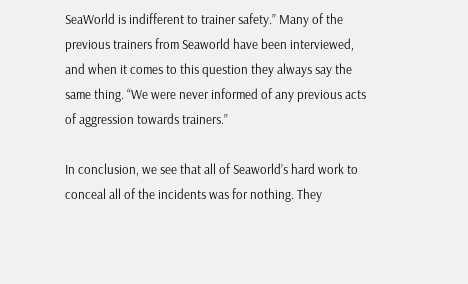SeaWorld is indifferent to trainer safety.” Many of the previous trainers from Seaworld have been interviewed, and when it comes to this question they always say the same thing. “We were never informed of any previous acts of aggression towards trainers.”

In conclusion, we see that all of Seaworld’s hard work to conceal all of the incidents was for nothing. They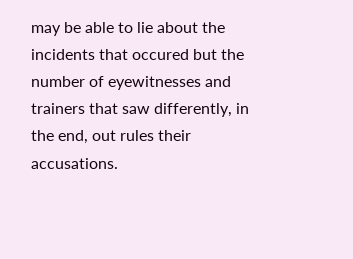may be able to lie about the incidents that occured but the number of eyewitnesses and trainers that saw differently, in the end, out rules their accusations.